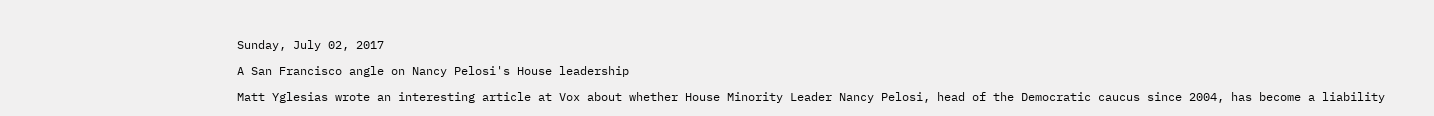Sunday, July 02, 2017

A San Francisco angle on Nancy Pelosi's House leadership

Matt Yglesias wrote an interesting article at Vox about whether House Minority Leader Nancy Pelosi, head of the Democratic caucus since 2004, has become a liability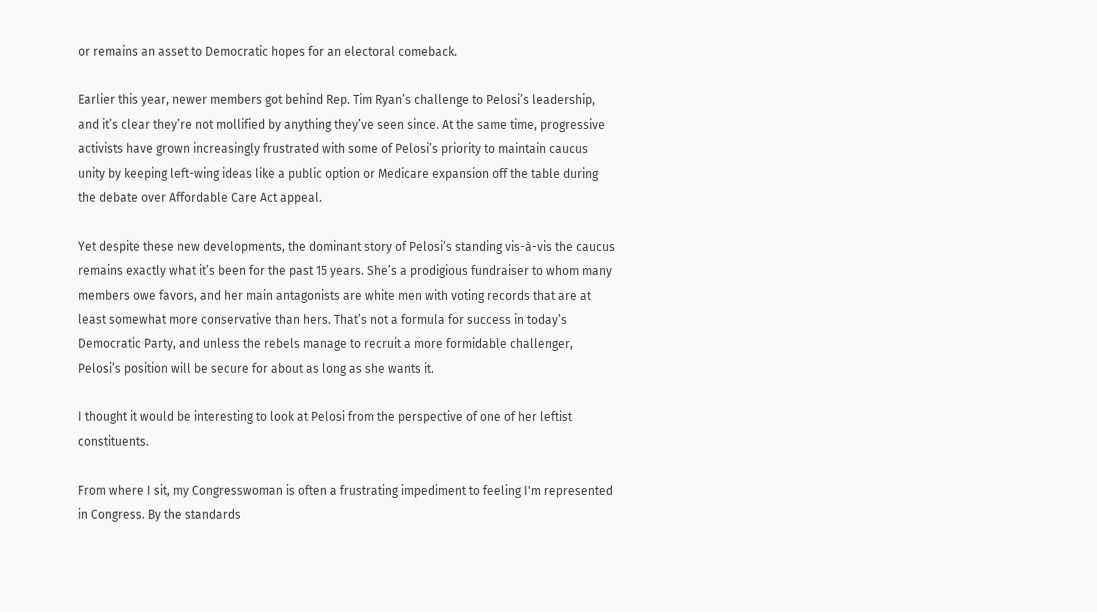or remains an asset to Democratic hopes for an electoral comeback.

Earlier this year, newer members got behind Rep. Tim Ryan’s challenge to Pelosi’s leadership, and it’s clear they’re not mollified by anything they’ve seen since. At the same time, progressive activists have grown increasingly frustrated with some of Pelosi’s priority to maintain caucus unity by keeping left-wing ideas like a public option or Medicare expansion off the table during the debate over Affordable Care Act appeal.

Yet despite these new developments, the dominant story of Pelosi’s standing vis-à-vis the caucus remains exactly what it’s been for the past 15 years. She’s a prodigious fundraiser to whom many members owe favors, and her main antagonists are white men with voting records that are at least somewhat more conservative than hers. That’s not a formula for success in today’s Democratic Party, and unless the rebels manage to recruit a more formidable challenger, Pelosi’s position will be secure for about as long as she wants it.

I thought it would be interesting to look at Pelosi from the perspective of one of her leftist constituents.

From where I sit, my Congresswoman is often a frustrating impediment to feeling I'm represented in Congress. By the standards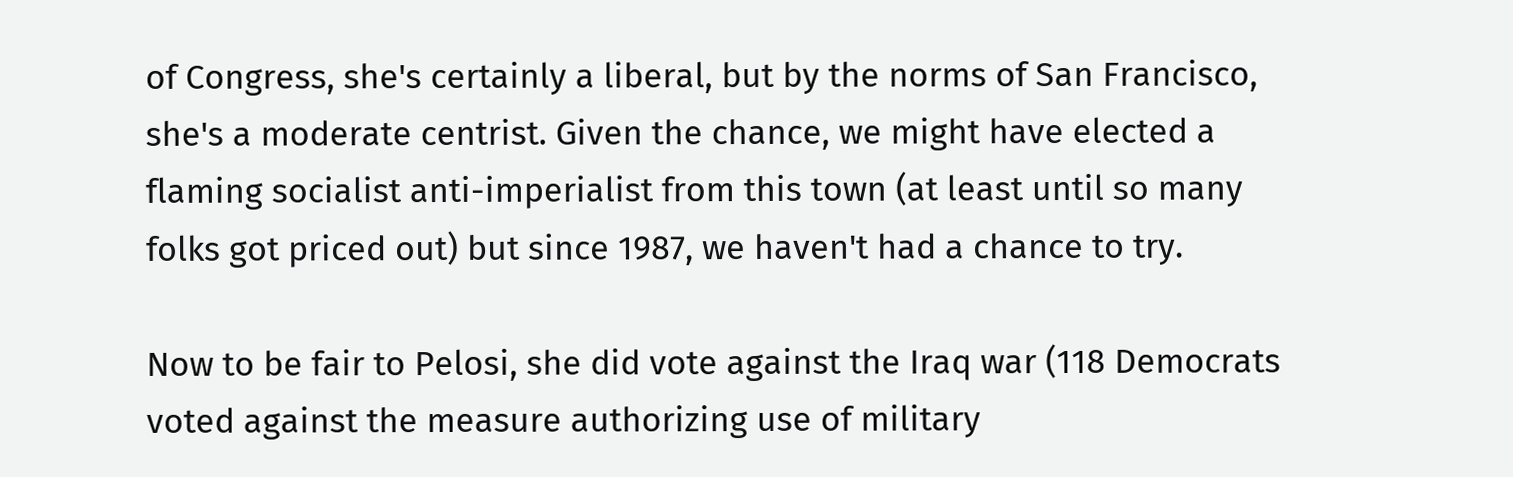of Congress, she's certainly a liberal, but by the norms of San Francisco, she's a moderate centrist. Given the chance, we might have elected a flaming socialist anti-imperialist from this town (at least until so many folks got priced out) but since 1987, we haven't had a chance to try.

Now to be fair to Pelosi, she did vote against the Iraq war (118 Democrats voted against the measure authorizing use of military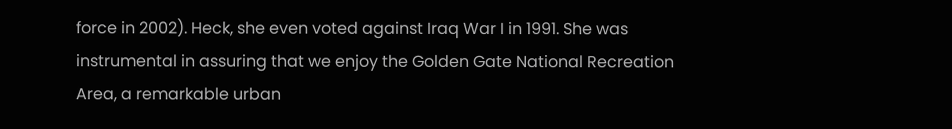force in 2002). Heck, she even voted against Iraq War I in 1991. She was instrumental in assuring that we enjoy the Golden Gate National Recreation Area, a remarkable urban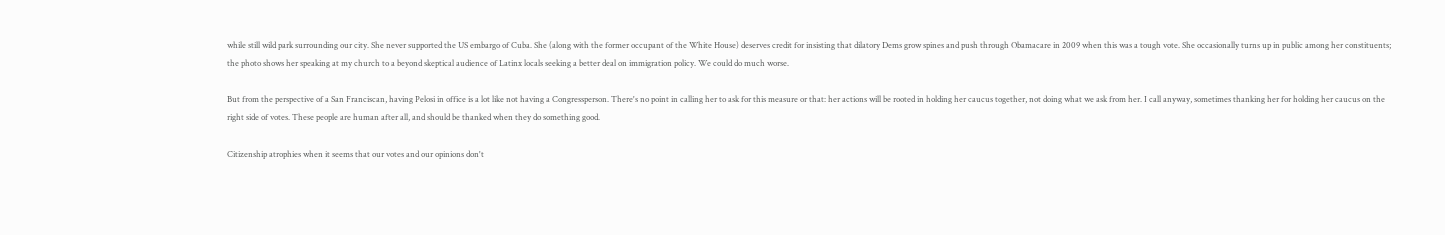while still wild park surrounding our city. She never supported the US embargo of Cuba. She (along with the former occupant of the White House) deserves credit for insisting that dilatory Dems grow spines and push through Obamacare in 2009 when this was a tough vote. She occasionally turns up in public among her constituents; the photo shows her speaking at my church to a beyond skeptical audience of Latinx locals seeking a better deal on immigration policy. We could do much worse.

But from the perspective of a San Franciscan, having Pelosi in office is a lot like not having a Congressperson. There's no point in calling her to ask for this measure or that: her actions will be rooted in holding her caucus together, not doing what we ask from her. I call anyway, sometimes thanking her for holding her caucus on the right side of votes. These people are human after all, and should be thanked when they do something good.

Citizenship atrophies when it seems that our votes and our opinions don't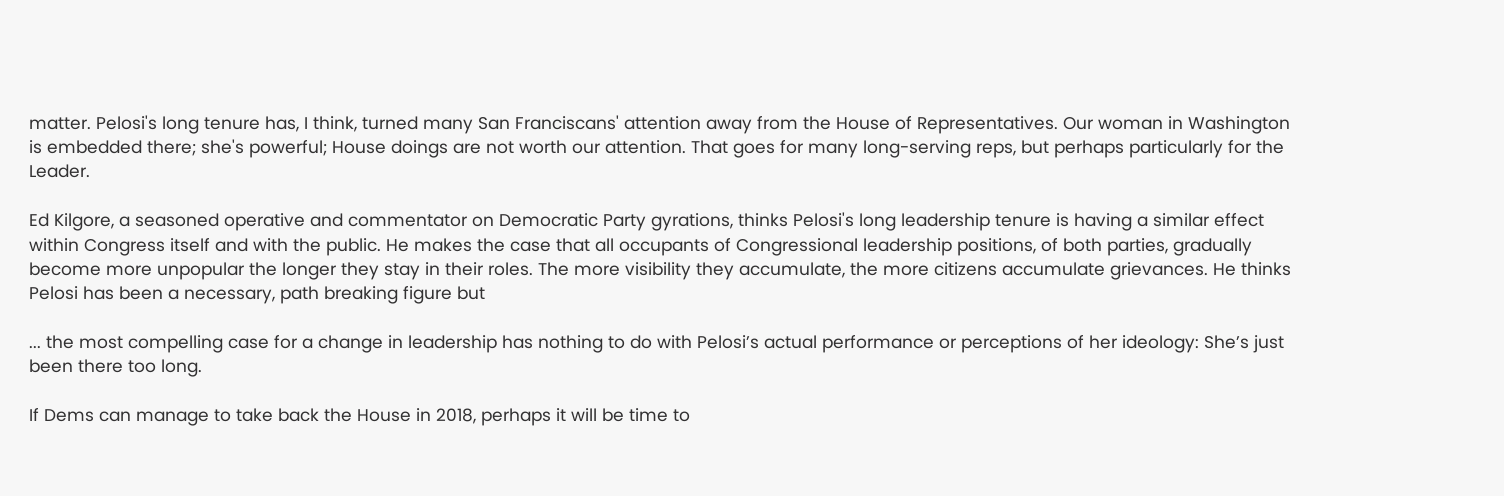matter. Pelosi's long tenure has, I think, turned many San Franciscans' attention away from the House of Representatives. Our woman in Washington is embedded there; she's powerful; House doings are not worth our attention. That goes for many long-serving reps, but perhaps particularly for the Leader.

Ed Kilgore, a seasoned operative and commentator on Democratic Party gyrations, thinks Pelosi's long leadership tenure is having a similar effect within Congress itself and with the public. He makes the case that all occupants of Congressional leadership positions, of both parties, gradually become more unpopular the longer they stay in their roles. The more visibility they accumulate, the more citizens accumulate grievances. He thinks Pelosi has been a necessary, path breaking figure but

... the most compelling case for a change in leadership has nothing to do with Pelosi’s actual performance or perceptions of her ideology: She’s just been there too long.

If Dems can manage to take back the House in 2018, perhaps it will be time to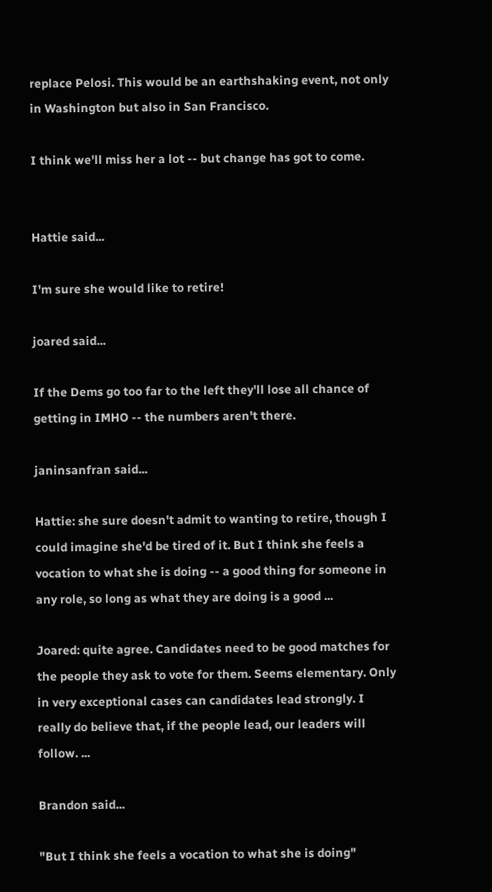replace Pelosi. This would be an earthshaking event, not only in Washington but also in San Francisco.

I think we'll miss her a lot -- but change has got to come.


Hattie said...

I'm sure she would like to retire!

joared said...

If the Dems go too far to the left they'll lose all chance of getting in IMHO -- the numbers aren't there.

janinsanfran said...

Hattie: she sure doesn't admit to wanting to retire, though I could imagine she'd be tired of it. But I think she feels a vocation to what she is doing -- a good thing for someone in any role, so long as what they are doing is a good ...

Joared: quite agree. Candidates need to be good matches for the people they ask to vote for them. Seems elementary. Only in very exceptional cases can candidates lead strongly. I really do believe that, if the people lead, our leaders will follow. ...

Brandon said...

"But I think she feels a vocation to what she is doing"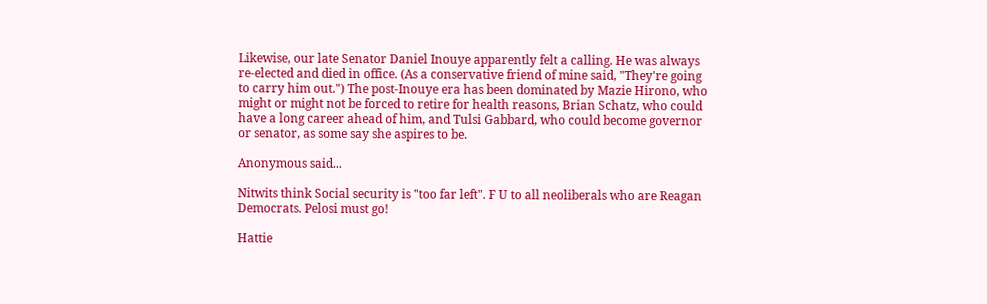Likewise, our late Senator Daniel Inouye apparently felt a calling. He was always re-elected and died in office. (As a conservative friend of mine said, "They're going to carry him out.") The post-Inouye era has been dominated by Mazie Hirono, who might or might not be forced to retire for health reasons, Brian Schatz, who could have a long career ahead of him, and Tulsi Gabbard, who could become governor or senator, as some say she aspires to be.

Anonymous said...

Nitwits think Social security is "too far left". F U to all neoliberals who are Reagan Democrats. Pelosi must go!

Hattie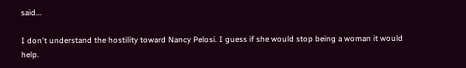said...

I don't understand the hostility toward Nancy Pelosi. I guess if she would stop being a woman it would help.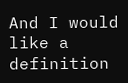And I would like a definition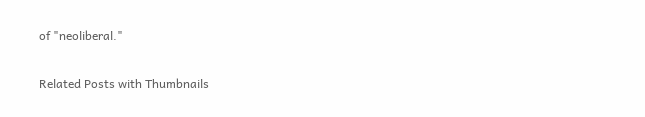of "neoliberal."

Related Posts with Thumbnails